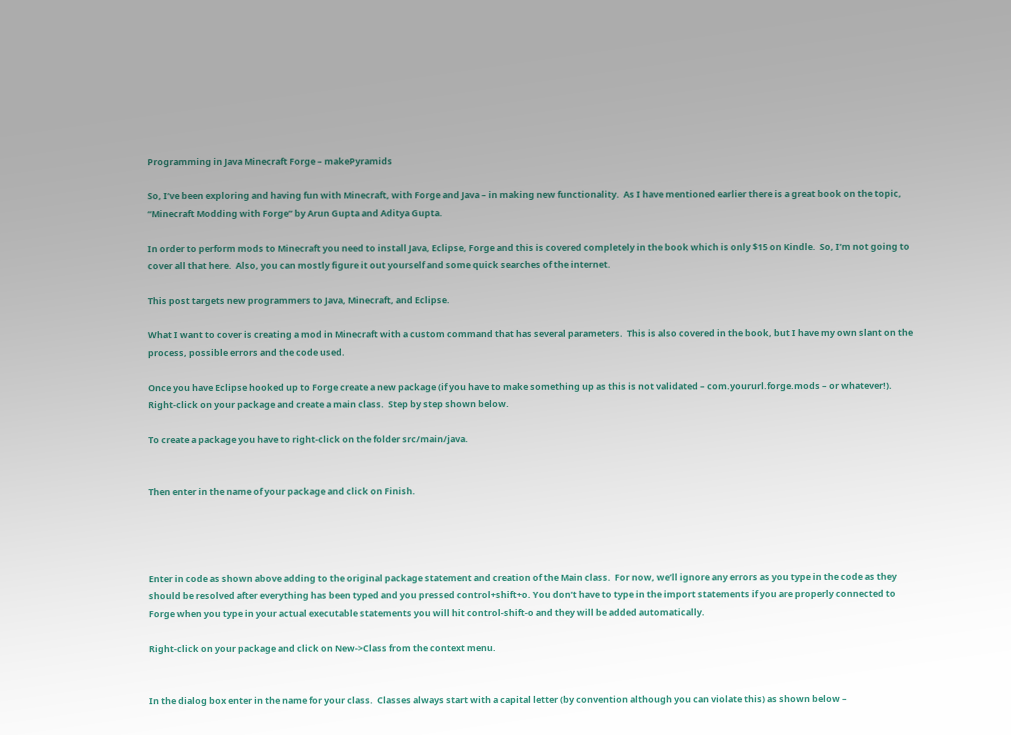Programming in Java Minecraft Forge – makePyramids

So, I’ve been exploring and having fun with Minecraft, with Forge and Java – in making new functionality.  As I have mentioned earlier there is a great book on the topic, “Minecraft Modding with Forge” by Arun Gupta and Aditya Gupta.

In order to perform mods to Minecraft you need to install Java, Eclipse, Forge and this is covered completely in the book which is only $15 on Kindle.  So, I’m not going to cover all that here.  Also, you can mostly figure it out yourself and some quick searches of the internet.

This post targets new programmers to Java, Minecraft, and Eclipse.

What I want to cover is creating a mod in Minecraft with a custom command that has several parameters.  This is also covered in the book, but I have my own slant on the process, possible errors and the code used.

Once you have Eclipse hooked up to Forge create a new package (if you have to make something up as this is not validated – com.yoururl.forge.mods – or whatever!).  Right-click on your package and create a main class.  Step by step shown below.

To create a package you have to right-click on the folder src/main/java.


Then enter in the name of your package and click on Finish.




Enter in code as shown above adding to the original package statement and creation of the Main class.  For now, we’ll ignore any errors as you type in the code as they should be resolved after everything has been typed and you pressed control+shift+o. You don’t have to type in the import statements if you are properly connected to Forge when you type in your actual executable statements you will hit control-shift-o and they will be added automatically.

Right-click on your package and click on New->Class from the context menu.


In the dialog box enter in the name for your class.  Classes always start with a capital letter (by convention although you can violate this) as shown below –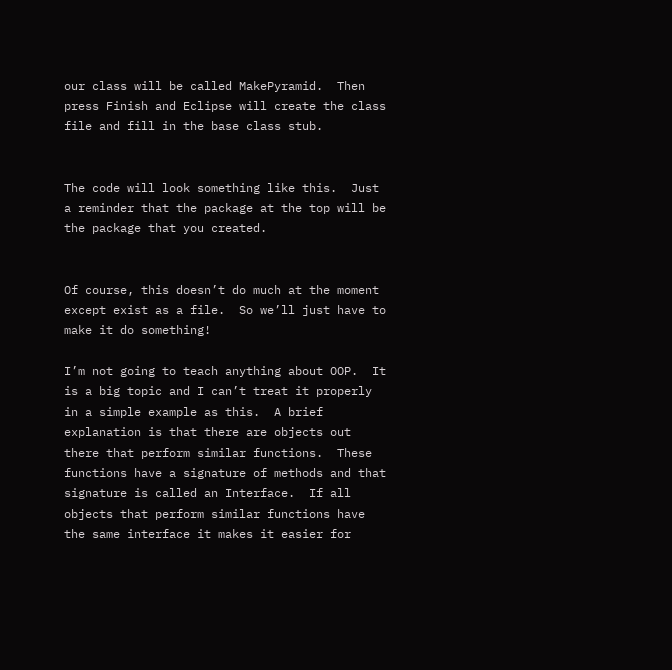our class will be called MakePyramid.  Then press Finish and Eclipse will create the class file and fill in the base class stub.


The code will look something like this.  Just a reminder that the package at the top will be the package that you created.


Of course, this doesn’t do much at the moment except exist as a file.  So we’ll just have to make it do something!

I’m not going to teach anything about OOP.  It is a big topic and I can’t treat it properly in a simple example as this.  A brief explanation is that there are objects out there that perform similar functions.  These functions have a signature of methods and that signature is called an Interface.  If all objects that perform similar functions have the same interface it makes it easier for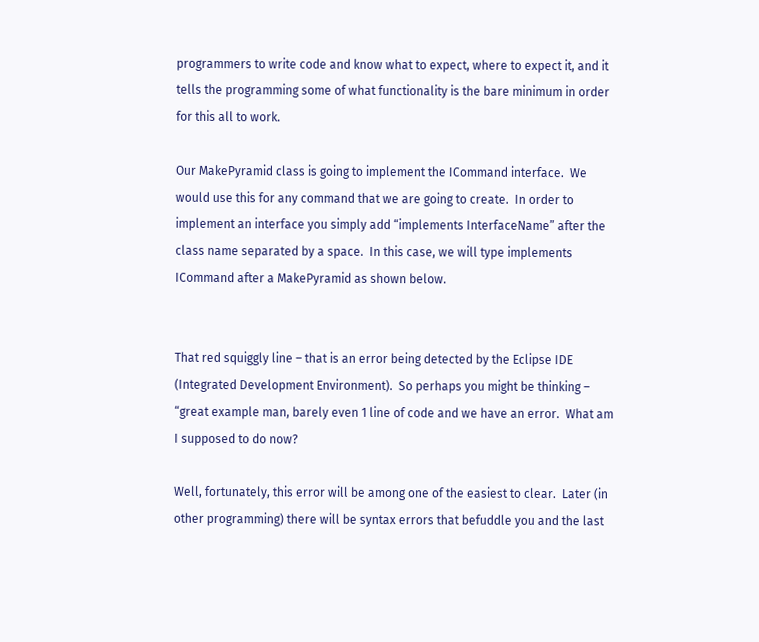programmers to write code and know what to expect, where to expect it, and it tells the programming some of what functionality is the bare minimum in order for this all to work.

Our MakePyramid class is going to implement the ICommand interface.  We would use this for any command that we are going to create.  In order to implement an interface you simply add “implements InterfaceName” after the class name separated by a space.  In this case, we will type implements ICommand after a MakePyramid as shown below.


That red squiggly line – that is an error being detected by the Eclipse IDE (Integrated Development Environment).  So perhaps you might be thinking – “great example man, barely even 1 line of code and we have an error.  What am I supposed to do now?

Well, fortunately, this error will be among one of the easiest to clear.  Later (in other programming) there will be syntax errors that befuddle you and the last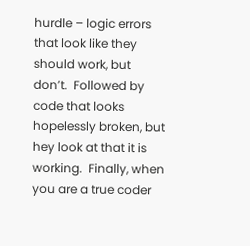hurdle – logic errors that look like they should work, but don’t.  Followed by code that looks hopelessly broken, but hey look at that it is working.  Finally, when you are a true coder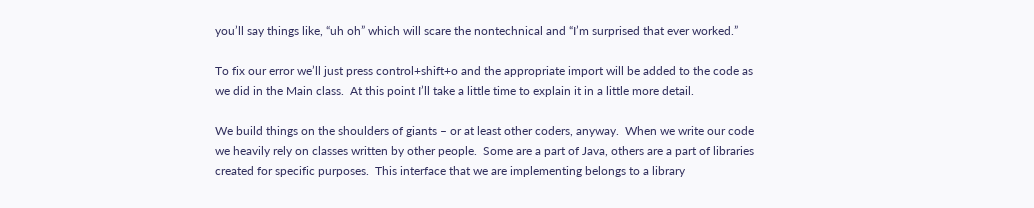you’ll say things like, “uh oh” which will scare the nontechnical and “I’m surprised that ever worked.”

To fix our error we’ll just press control+shift+o and the appropriate import will be added to the code as we did in the Main class.  At this point I’ll take a little time to explain it in a little more detail.

We build things on the shoulders of giants – or at least other coders, anyway.  When we write our code we heavily rely on classes written by other people.  Some are a part of Java, others are a part of libraries created for specific purposes.  This interface that we are implementing belongs to a library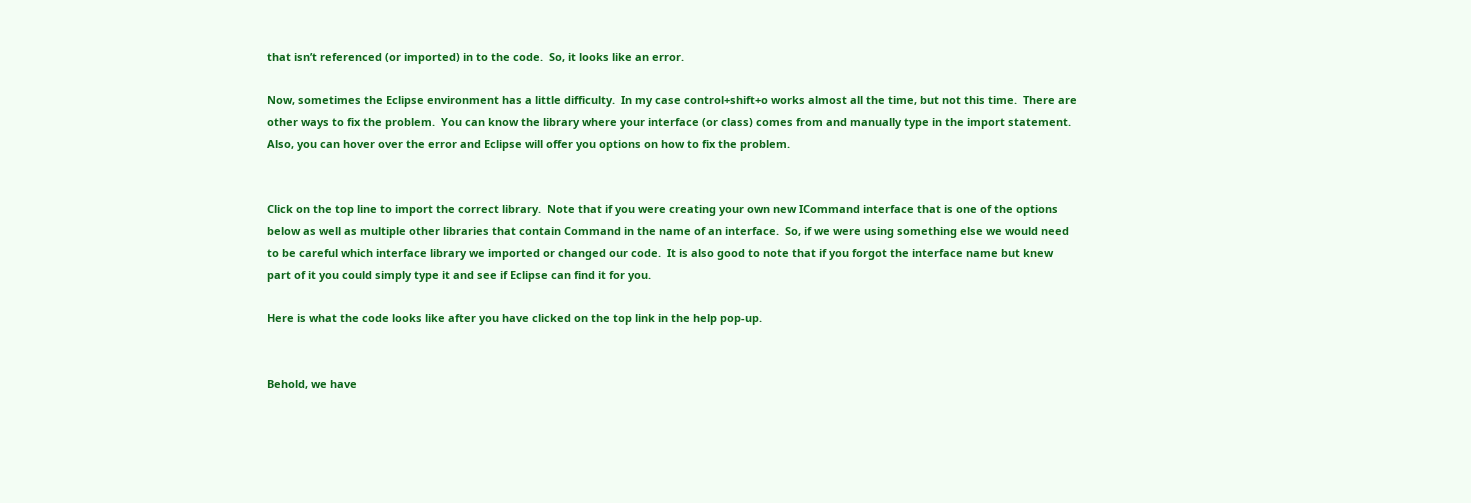that isn’t referenced (or imported) in to the code.  So, it looks like an error.

Now, sometimes the Eclipse environment has a little difficulty.  In my case control+shift+o works almost all the time, but not this time.  There are other ways to fix the problem.  You can know the library where your interface (or class) comes from and manually type in the import statement.  Also, you can hover over the error and Eclipse will offer you options on how to fix the problem.


Click on the top line to import the correct library.  Note that if you were creating your own new ICommand interface that is one of the options below as well as multiple other libraries that contain Command in the name of an interface.  So, if we were using something else we would need to be careful which interface library we imported or changed our code.  It is also good to note that if you forgot the interface name but knew part of it you could simply type it and see if Eclipse can find it for you.

Here is what the code looks like after you have clicked on the top link in the help pop-up.


Behold, we have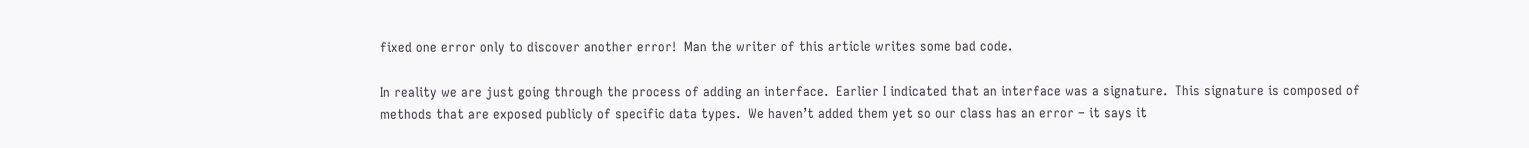fixed one error only to discover another error!  Man the writer of this article writes some bad code.

In reality we are just going through the process of adding an interface.  Earlier I indicated that an interface was a signature.  This signature is composed of methods that are exposed publicly of specific data types.  We haven’t added them yet so our class has an error – it says it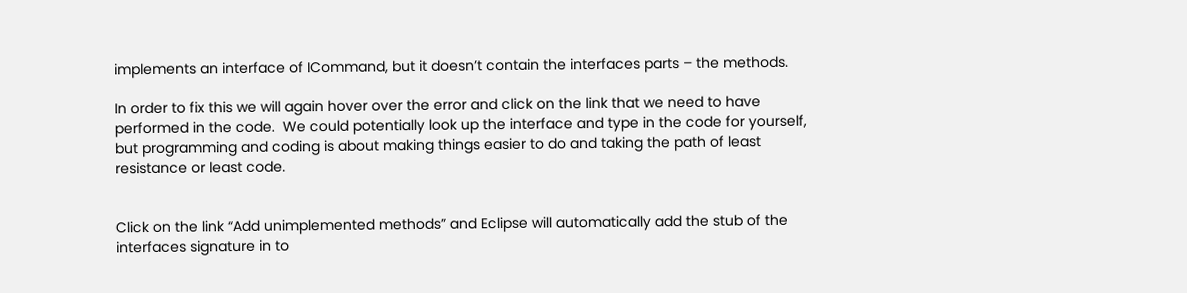implements an interface of ICommand, but it doesn’t contain the interfaces parts – the methods.

In order to fix this we will again hover over the error and click on the link that we need to have performed in the code.  We could potentially look up the interface and type in the code for yourself, but programming and coding is about making things easier to do and taking the path of least resistance or least code.


Click on the link “Add unimplemented methods” and Eclipse will automatically add the stub of the interfaces signature in to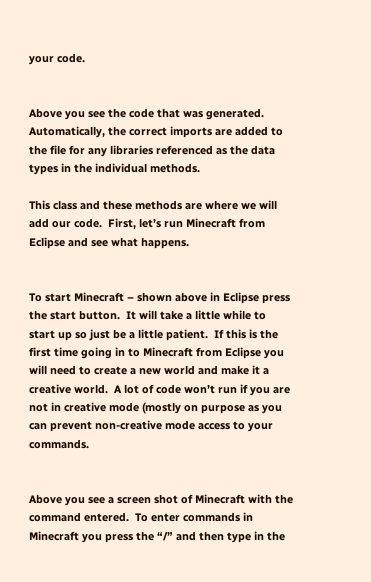your code.


Above you see the code that was generated. Automatically, the correct imports are added to the file for any libraries referenced as the data types in the individual methods.

This class and these methods are where we will add our code.  First, let’s run Minecraft from Eclipse and see what happens.


To start Minecraft – shown above in Eclipse press the start button.  It will take a little while to start up so just be a little patient.  If this is the first time going in to Minecraft from Eclipse you will need to create a new world and make it a creative world.  A lot of code won’t run if you are not in creative mode (mostly on purpose as you can prevent non-creative mode access to your commands.


Above you see a screen shot of Minecraft with the command entered.  To enter commands in Minecraft you press the “/” and then type in the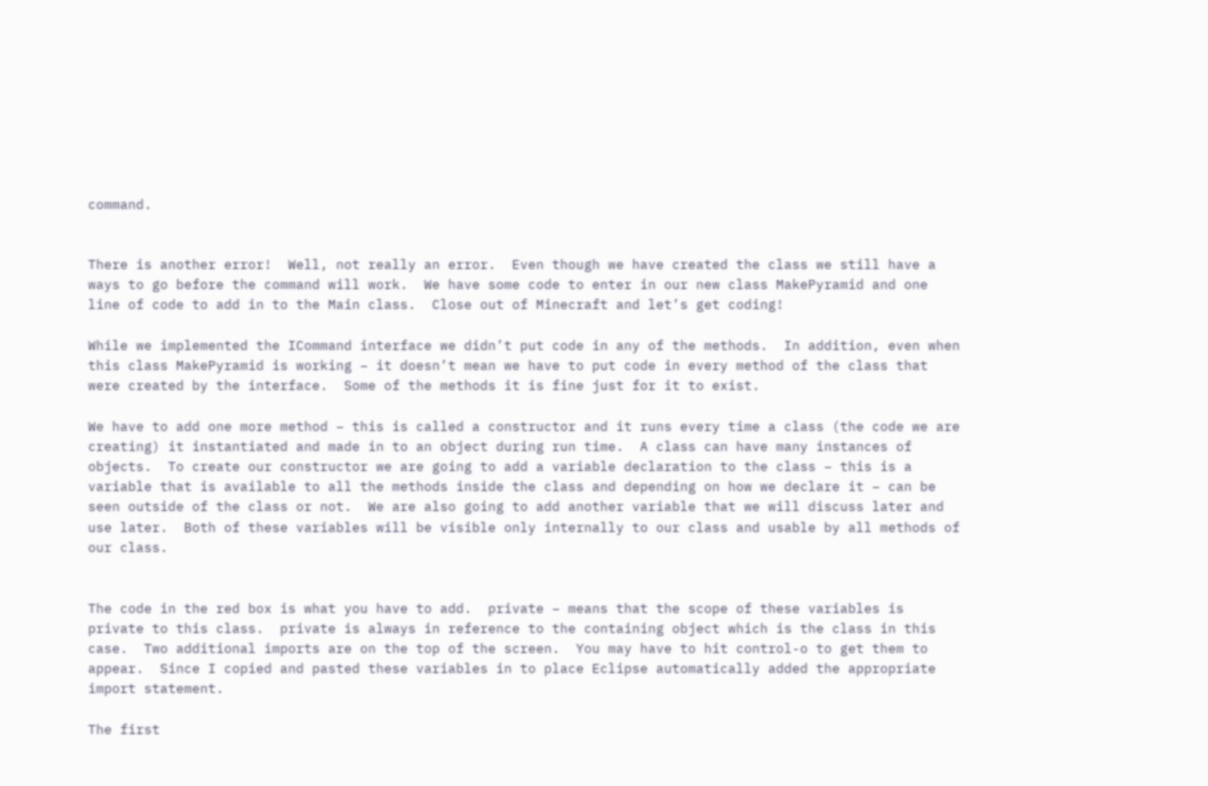command.


There is another error!  Well, not really an error.  Even though we have created the class we still have a ways to go before the command will work.  We have some code to enter in our new class MakePyramid and one line of code to add in to the Main class.  Close out of Minecraft and let’s get coding!

While we implemented the ICommand interface we didn’t put code in any of the methods.  In addition, even when this class MakePyramid is working – it doesn’t mean we have to put code in every method of the class that were created by the interface.  Some of the methods it is fine just for it to exist.

We have to add one more method – this is called a constructor and it runs every time a class (the code we are creating) it instantiated and made in to an object during run time.  A class can have many instances of objects.  To create our constructor we are going to add a variable declaration to the class – this is a variable that is available to all the methods inside the class and depending on how we declare it – can be seen outside of the class or not.  We are also going to add another variable that we will discuss later and use later.  Both of these variables will be visible only internally to our class and usable by all methods of our class.


The code in the red box is what you have to add.  private – means that the scope of these variables is private to this class.  private is always in reference to the containing object which is the class in this case.  Two additional imports are on the top of the screen.  You may have to hit control-o to get them to appear.  Since I copied and pasted these variables in to place Eclipse automatically added the appropriate import statement.

The first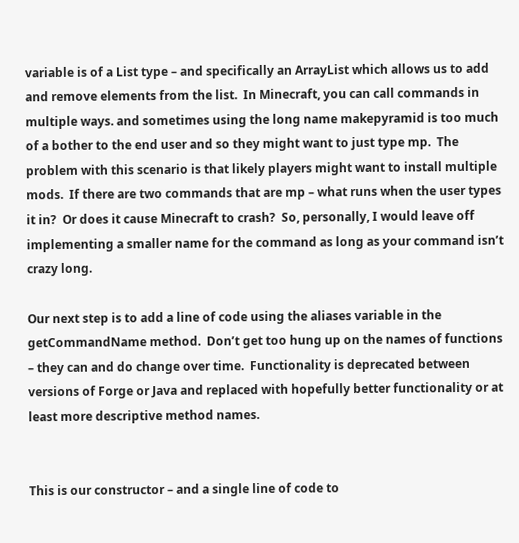variable is of a List type – and specifically an ArrayList which allows us to add and remove elements from the list.  In Minecraft, you can call commands in multiple ways. and sometimes using the long name makepyramid is too much of a bother to the end user and so they might want to just type mp.  The problem with this scenario is that likely players might want to install multiple mods.  If there are two commands that are mp – what runs when the user types it in?  Or does it cause Minecraft to crash?  So, personally, I would leave off implementing a smaller name for the command as long as your command isn’t crazy long.

Our next step is to add a line of code using the aliases variable in the getCommandName method.  Don’t get too hung up on the names of functions – they can and do change over time.  Functionality is deprecated between versions of Forge or Java and replaced with hopefully better functionality or at least more descriptive method names.


This is our constructor – and a single line of code to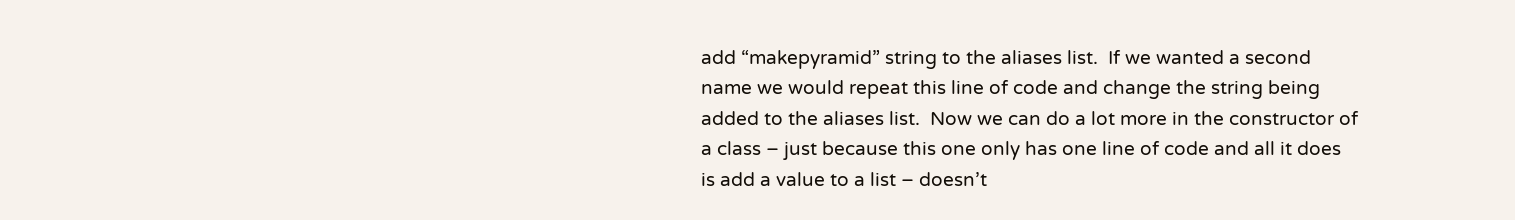add “makepyramid” string to the aliases list.  If we wanted a second name we would repeat this line of code and change the string being added to the aliases list.  Now we can do a lot more in the constructor of a class – just because this one only has one line of code and all it does is add a value to a list – doesn’t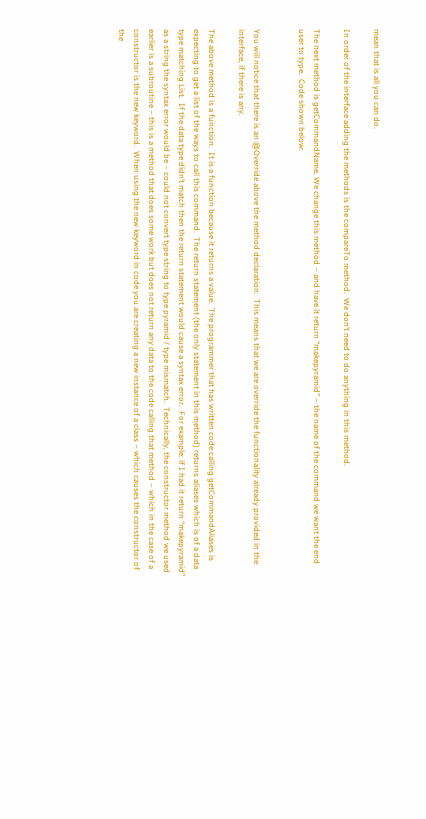mean that is all you can do.

In order of the interface adding the methods is the compareTo method.  We don’t need to do anything in this method.

The next method is getCommandName. We change this method – and have it return “makepyramid” – the name of the command we want the end user to type.  Code shown below:


You will notice that there is an @Override above the method declaration.  This means that we are override the functionality already provided in the interface, if there is any.

The above method is a function.  It is a function because it returns a value.  The programmer that has written code calling getCommandAliases is expecting to get a list of the ways to call this command.  The return statement (the only statement in this method) returns aliases which is of a data type matching List.  If the data type didn’t match then the return statement would cause a syntax error.  For example: if I had it return “makepyramid” as a string the syntax error would be – could not convert type string to type pyramid / type mismatch.  Technically, the constructor method we used earlier is a subroutine – this is a method that does some work but does not return any data to the code calling that method – which in the case of a constructor is the new keyword.  When using the new keyword in code you are creating a new instance of a class – which causes the constructor of the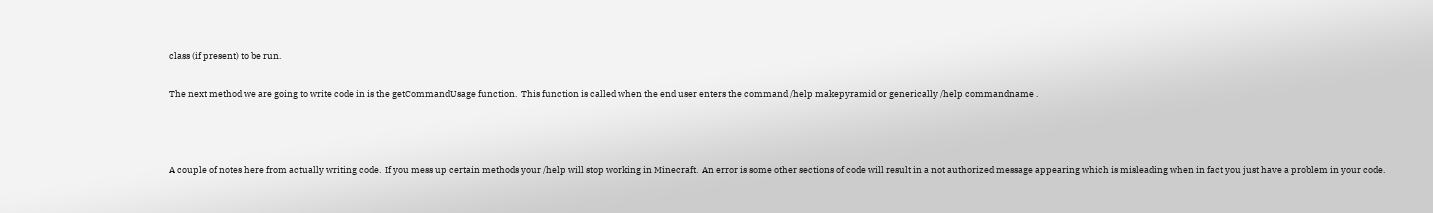class (if present) to be run.

The next method we are going to write code in is the getCommandUsage function.  This function is called when the end user enters the command /help makepyramid or generically /help commandname .



A couple of notes here from actually writing code.  If you mess up certain methods your /help will stop working in Minecraft.  An error is some other sections of code will result in a not authorized message appearing which is misleading when in fact you just have a problem in your code.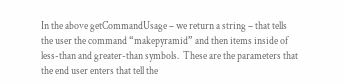In the above getCommandUsage – we return a string – that tells the user the command “makepyramid” and then items inside of less-than and greater-than symbols.  These are the parameters that the end user enters that tell the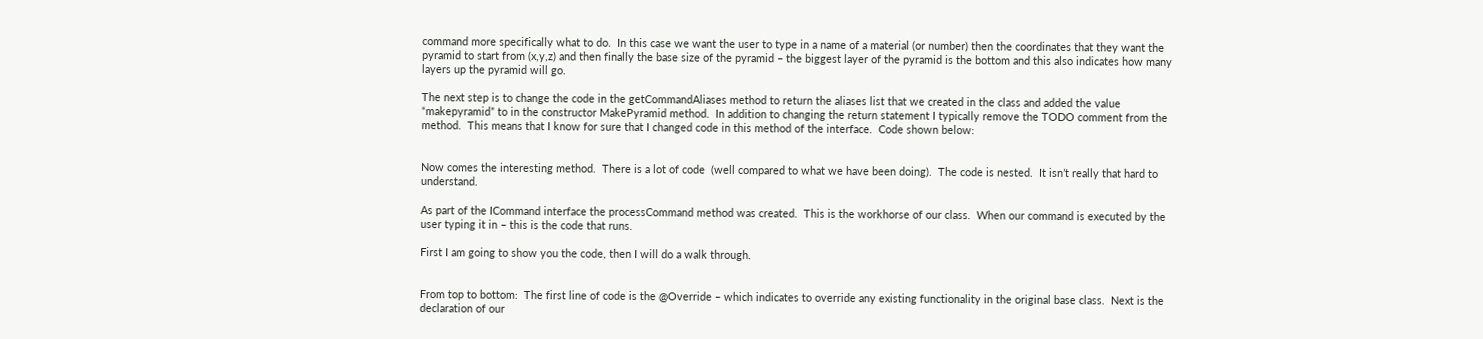command more specifically what to do.  In this case we want the user to type in a name of a material (or number) then the coordinates that they want the pyramid to start from (x,y,z) and then finally the base size of the pyramid – the biggest layer of the pyramid is the bottom and this also indicates how many layers up the pyramid will go.

The next step is to change the code in the getCommandAliases method to return the aliases list that we created in the class and added the value “makepyramid” to in the constructor MakePyramid method.  In addition to changing the return statement I typically remove the TODO comment from the method.  This means that I know for sure that I changed code in this method of the interface.  Code shown below:


Now comes the interesting method.  There is a lot of code  (well compared to what we have been doing).  The code is nested.  It isn’t really that hard to understand.

As part of the ICommand interface the processCommand method was created.  This is the workhorse of our class.  When our command is executed by the user typing it in – this is the code that runs.

First I am going to show you the code, then I will do a walk through.


From top to bottom:  The first line of code is the @Override – which indicates to override any existing functionality in the original base class.  Next is the declaration of our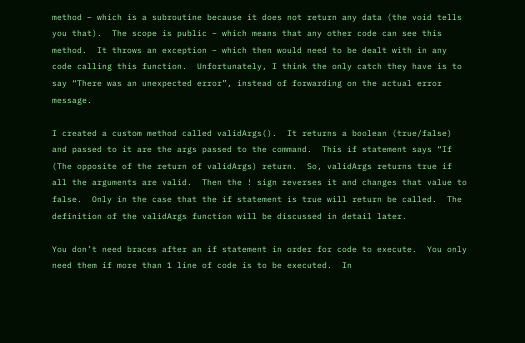method – which is a subroutine because it does not return any data (the void tells you that).  The scope is public – which means that any other code can see this method.  It throws an exception – which then would need to be dealt with in any code calling this function.  Unfortunately, I think the only catch they have is to say “There was an unexpected error”, instead of forwarding on the actual error message.

I created a custom method called validArgs().  It returns a boolean (true/false) and passed to it are the args passed to the command.  This if statement says “If (The opposite of the return of validArgs) return.  So, validArgs returns true if all the arguments are valid.  Then the ! sign reverses it and changes that value to false.  Only in the case that the if statement is true will return be called.  The definition of the validArgs function will be discussed in detail later.

You don’t need braces after an if statement in order for code to execute.  You only need them if more than 1 line of code is to be executed.  In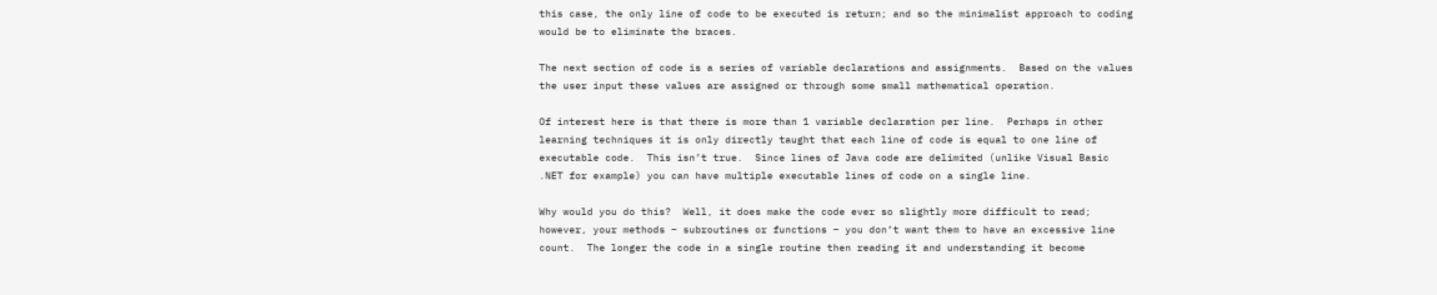this case, the only line of code to be executed is return; and so the minimalist approach to coding would be to eliminate the braces.

The next section of code is a series of variable declarations and assignments.  Based on the values the user input these values are assigned or through some small mathematical operation.

Of interest here is that there is more than 1 variable declaration per line.  Perhaps in other learning techniques it is only directly taught that each line of code is equal to one line of executable code.  This isn’t true.  Since lines of Java code are delimited (unlike Visual Basic .NET for example) you can have multiple executable lines of code on a single line.

Why would you do this?  Well, it does make the code ever so slightly more difficult to read; however, your methods – subroutines or functions – you don’t want them to have an excessive line count.  The longer the code in a single routine then reading it and understanding it become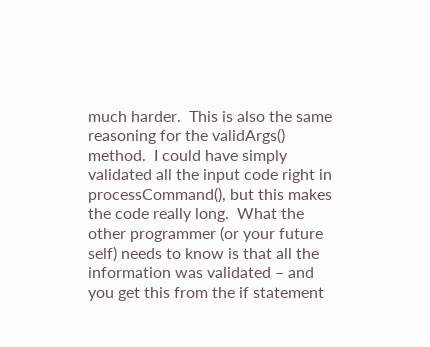much harder.  This is also the same reasoning for the validArgs() method.  I could have simply validated all the input code right in processCommand(), but this makes the code really long.  What the other programmer (or your future self) needs to know is that all the information was validated – and you get this from the if statement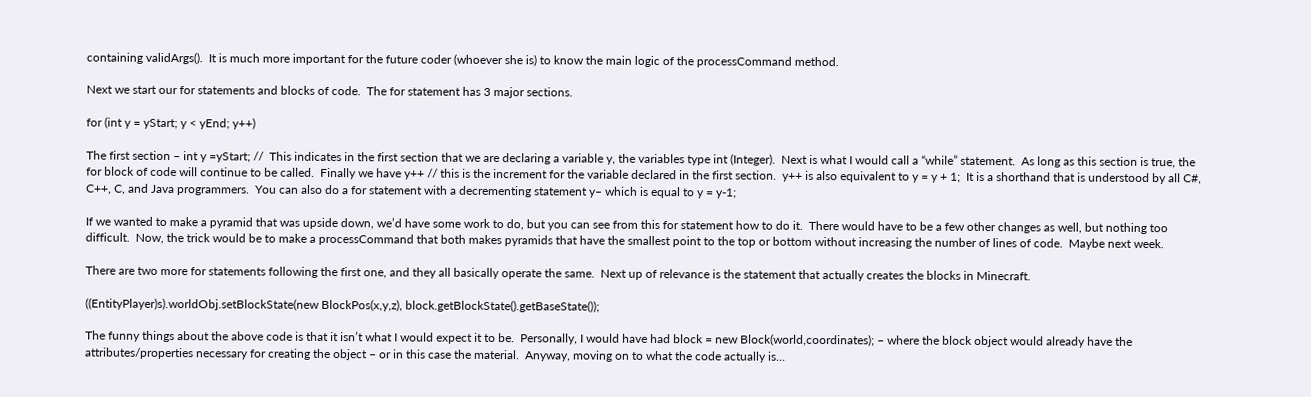containing validArgs().  It is much more important for the future coder (whoever she is) to know the main logic of the processCommand method.

Next we start our for statements and blocks of code.  The for statement has 3 major sections.

for (int y = yStart; y < yEnd; y++)

The first section – int y =yStart; //  This indicates in the first section that we are declaring a variable y, the variables type int (Integer).  Next is what I would call a “while” statement.  As long as this section is true, the for block of code will continue to be called.  Finally we have y++ // this is the increment for the variable declared in the first section.  y++ is also equivalent to y = y + 1;  It is a shorthand that is understood by all C#, C++, C, and Java programmers.  You can also do a for statement with a decrementing statement y– which is equal to y = y-1;

If we wanted to make a pyramid that was upside down, we’d have some work to do, but you can see from this for statement how to do it.  There would have to be a few other changes as well, but nothing too difficult.  Now, the trick would be to make a processCommand that both makes pyramids that have the smallest point to the top or bottom without increasing the number of lines of code.  Maybe next week.

There are two more for statements following the first one, and they all basically operate the same.  Next up of relevance is the statement that actually creates the blocks in Minecraft.

((EntityPlayer)s).worldObj.setBlockState(new BlockPos(x,y,z), block.getBlockState().getBaseState());

The funny things about the above code is that it isn’t what I would expect it to be.  Personally, I would have had block = new Block(world,coordinates); – where the block object would already have the attributes/properties necessary for creating the object – or in this case the material.  Anyway, moving on to what the code actually is…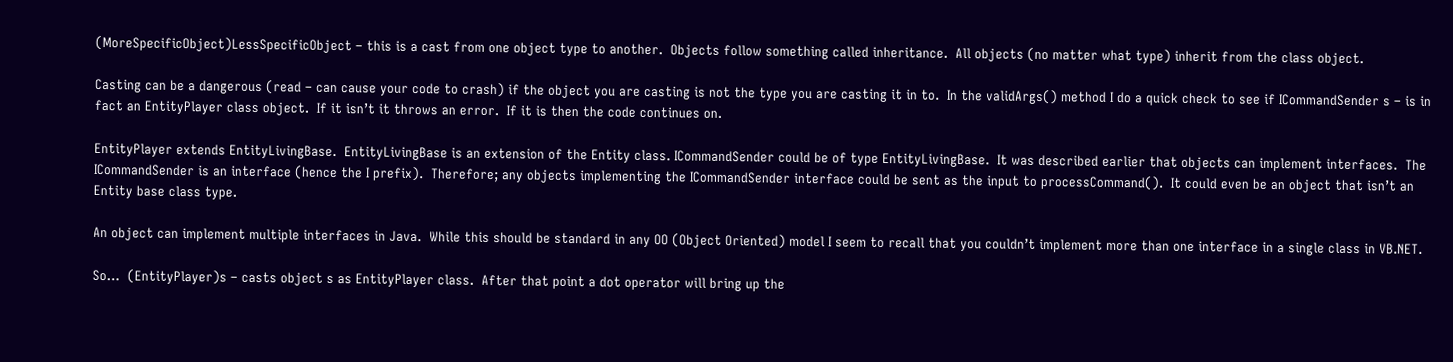(MoreSpecificObject)LessSpecificObject – this is a cast from one object type to another.  Objects follow something called inheritance.  All objects (no matter what type) inherit from the class object.

Casting can be a dangerous (read – can cause your code to crash) if the object you are casting is not the type you are casting it in to.  In the validArgs() method I do a quick check to see if ICommandSender s – is in fact an EntityPlayer class object.  If it isn’t it throws an error.  If it is then the code continues on.

EntityPlayer extends EntityLivingBase.  EntityLivingBase is an extension of the Entity class. ICommandSender could be of type EntityLivingBase.  It was described earlier that objects can implement interfaces.  The ICommandSender is an interface (hence the I prefix).  Therefore; any objects implementing the ICommandSender interface could be sent as the input to processCommand().  It could even be an object that isn’t an Entity base class type.

An object can implement multiple interfaces in Java.  While this should be standard in any OO (Object Oriented) model I seem to recall that you couldn’t implement more than one interface in a single class in VB.NET.

So…  (EntityPlayer)s – casts object s as EntityPlayer class.  After that point a dot operator will bring up the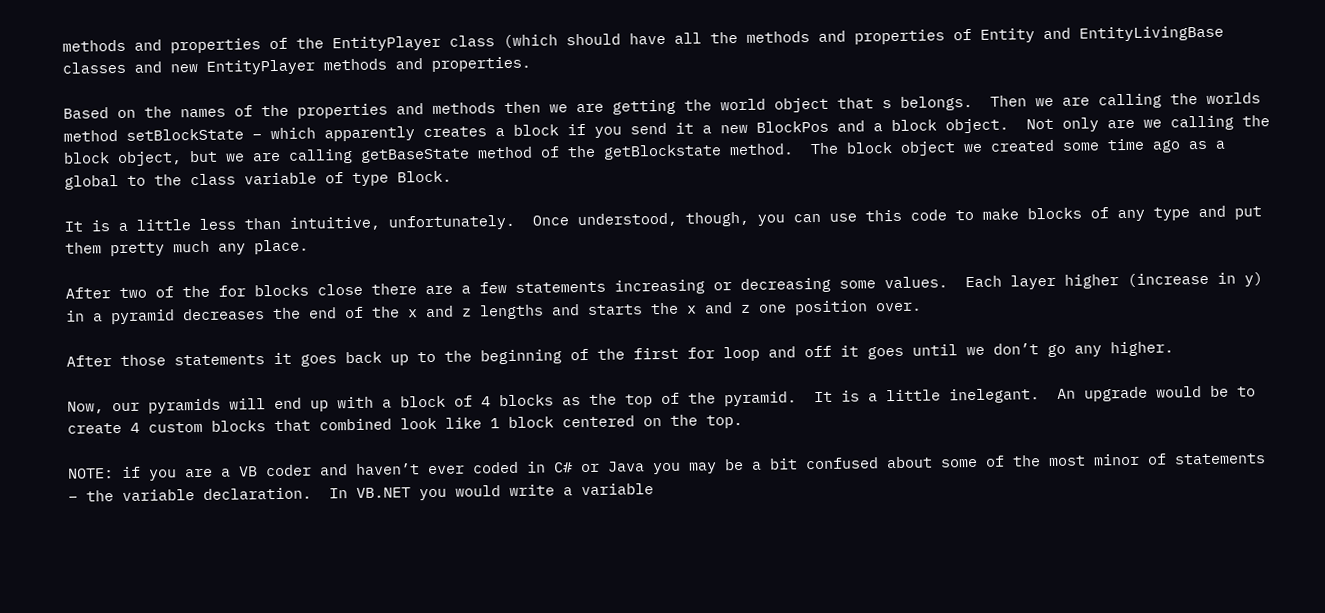methods and properties of the EntityPlayer class (which should have all the methods and properties of Entity and EntityLivingBase classes and new EntityPlayer methods and properties.

Based on the names of the properties and methods then we are getting the world object that s belongs.  Then we are calling the worlds method setBlockState – which apparently creates a block if you send it a new BlockPos and a block object.  Not only are we calling the block object, but we are calling getBaseState method of the getBlockstate method.  The block object we created some time ago as a global to the class variable of type Block.

It is a little less than intuitive, unfortunately.  Once understood, though, you can use this code to make blocks of any type and put them pretty much any place.

After two of the for blocks close there are a few statements increasing or decreasing some values.  Each layer higher (increase in y) in a pyramid decreases the end of the x and z lengths and starts the x and z one position over.

After those statements it goes back up to the beginning of the first for loop and off it goes until we don’t go any higher.

Now, our pyramids will end up with a block of 4 blocks as the top of the pyramid.  It is a little inelegant.  An upgrade would be to create 4 custom blocks that combined look like 1 block centered on the top.

NOTE: if you are a VB coder and haven’t ever coded in C# or Java you may be a bit confused about some of the most minor of statements – the variable declaration.  In VB.NET you would write a variable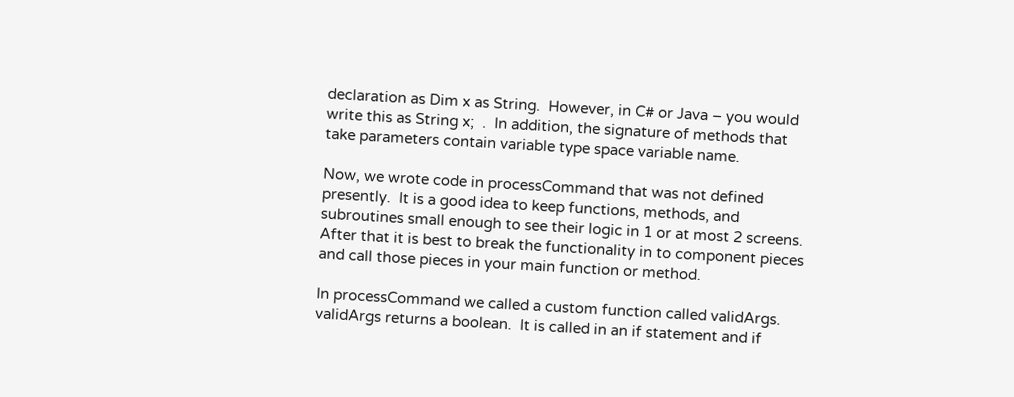declaration as Dim x as String.  However, in C# or Java – you would write this as String x;  .  In addition, the signature of methods that take parameters contain variable type space variable name.

Now, we wrote code in processCommand that was not defined presently.  It is a good idea to keep functions, methods, and subroutines small enough to see their logic in 1 or at most 2 screens.  After that it is best to break the functionality in to component pieces and call those pieces in your main function or method.

In processCommand we called a custom function called validArgs.  validArgs returns a boolean.  It is called in an if statement and if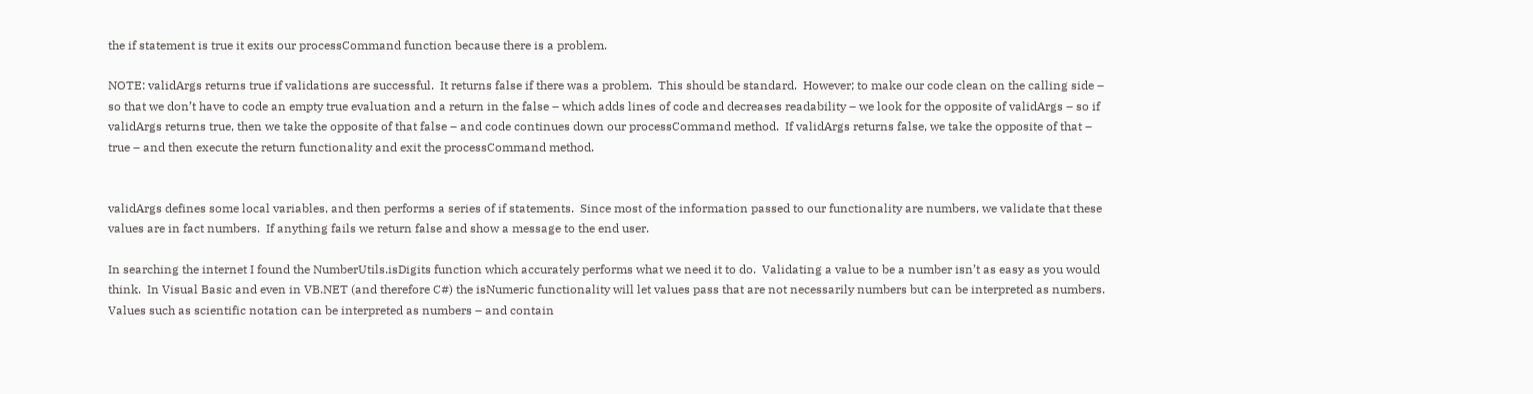the if statement is true it exits our processCommand function because there is a problem.

NOTE: validArgs returns true if validations are successful.  It returns false if there was a problem.  This should be standard.  However; to make our code clean on the calling side – so that we don’t have to code an empty true evaluation and a return in the false – which adds lines of code and decreases readability – we look for the opposite of validArgs – so if validArgs returns true, then we take the opposite of that false – and code continues down our processCommand method.  If validArgs returns false, we take the opposite of that – true – and then execute the return functionality and exit the processCommand method.


validArgs defines some local variables, and then performs a series of if statements.  Since most of the information passed to our functionality are numbers, we validate that these values are in fact numbers.  If anything fails we return false and show a message to the end user.

In searching the internet I found the NumberUtils.isDigits function which accurately performs what we need it to do.  Validating a value to be a number isn’t as easy as you would think.  In Visual Basic and even in VB.NET (and therefore C#) the isNumeric functionality will let values pass that are not necessarily numbers but can be interpreted as numbers.  Values such as scientific notation can be interpreted as numbers – and contain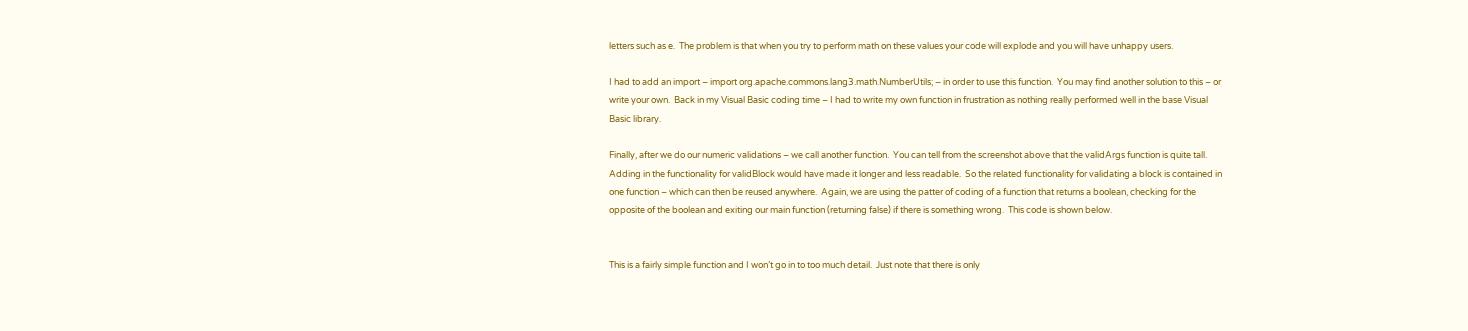letters such as e.  The problem is that when you try to perform math on these values your code will explode and you will have unhappy users.

I had to add an import – import org.apache.commons.lang3.math.NumberUtils; – in order to use this function.  You may find another solution to this – or write your own.  Back in my Visual Basic coding time – I had to write my own function in frustration as nothing really performed well in the base Visual Basic library.

Finally, after we do our numeric validations – we call another function.  You can tell from the screenshot above that the validArgs function is quite tall.  Adding in the functionality for validBlock would have made it longer and less readable.  So the related functionality for validating a block is contained in one function – which can then be reused anywhere.  Again, we are using the patter of coding of a function that returns a boolean, checking for the opposite of the boolean and exiting our main function (returning false) if there is something wrong.  This code is shown below.


This is a fairly simple function and I won’t go in to too much detail.  Just note that there is only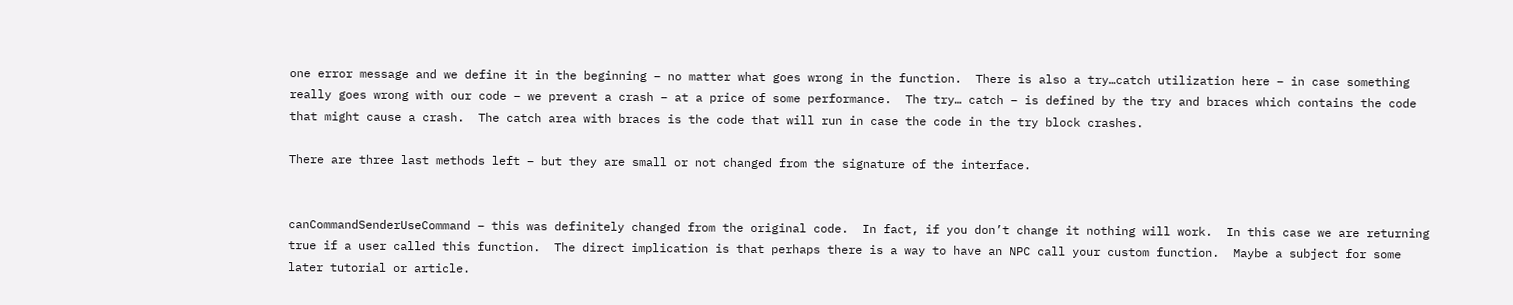one error message and we define it in the beginning – no matter what goes wrong in the function.  There is also a try…catch utilization here – in case something really goes wrong with our code – we prevent a crash – at a price of some performance.  The try… catch – is defined by the try and braces which contains the code that might cause a crash.  The catch area with braces is the code that will run in case the code in the try block crashes.

There are three last methods left – but they are small or not changed from the signature of the interface.


canCommandSenderUseCommand – this was definitely changed from the original code.  In fact, if you don’t change it nothing will work.  In this case we are returning true if a user called this function.  The direct implication is that perhaps there is a way to have an NPC call your custom function.  Maybe a subject for some later tutorial or article.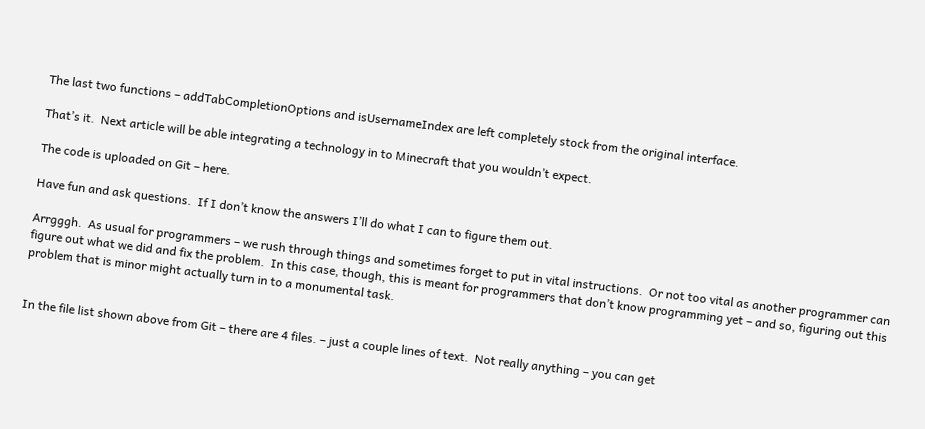The last two functions – addTabCompletionOptions and isUsernameIndex are left completely stock from the original interface.

That’s it.  Next article will be able integrating a technology in to Minecraft that you wouldn’t expect.

The code is uploaded on Git – here.

Have fun and ask questions.  If I don’t know the answers I’ll do what I can to figure them out.

Arrgggh.  As usual for programmers – we rush through things and sometimes forget to put in vital instructions.  Or not too vital as another programmer can figure out what we did and fix the problem.  In this case, though, this is meant for programmers that don’t know programming yet – and so, figuring out this problem that is minor might actually turn in to a monumental task.


In the file list shown above from Git – there are 4 files. – just a couple lines of text.  Not really anything – you can get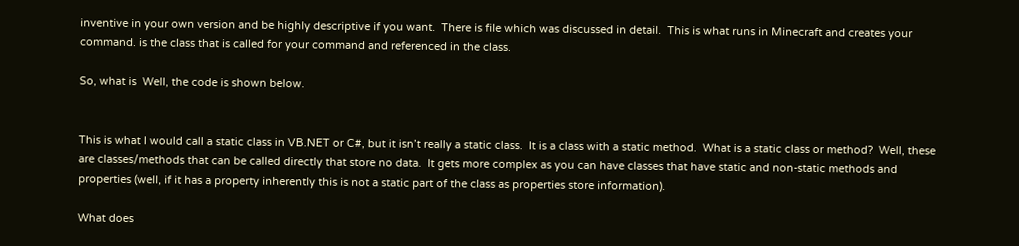inventive in your own version and be highly descriptive if you want.  There is file which was discussed in detail.  This is what runs in Minecraft and creates your command. is the class that is called for your command and referenced in the class.

So, what is  Well, the code is shown below.


This is what I would call a static class in VB.NET or C#, but it isn’t really a static class.  It is a class with a static method.  What is a static class or method?  Well, these are classes/methods that can be called directly that store no data.  It gets more complex as you can have classes that have static and non-static methods and properties (well, if it has a property inherently this is not a static part of the class as properties store information).

What does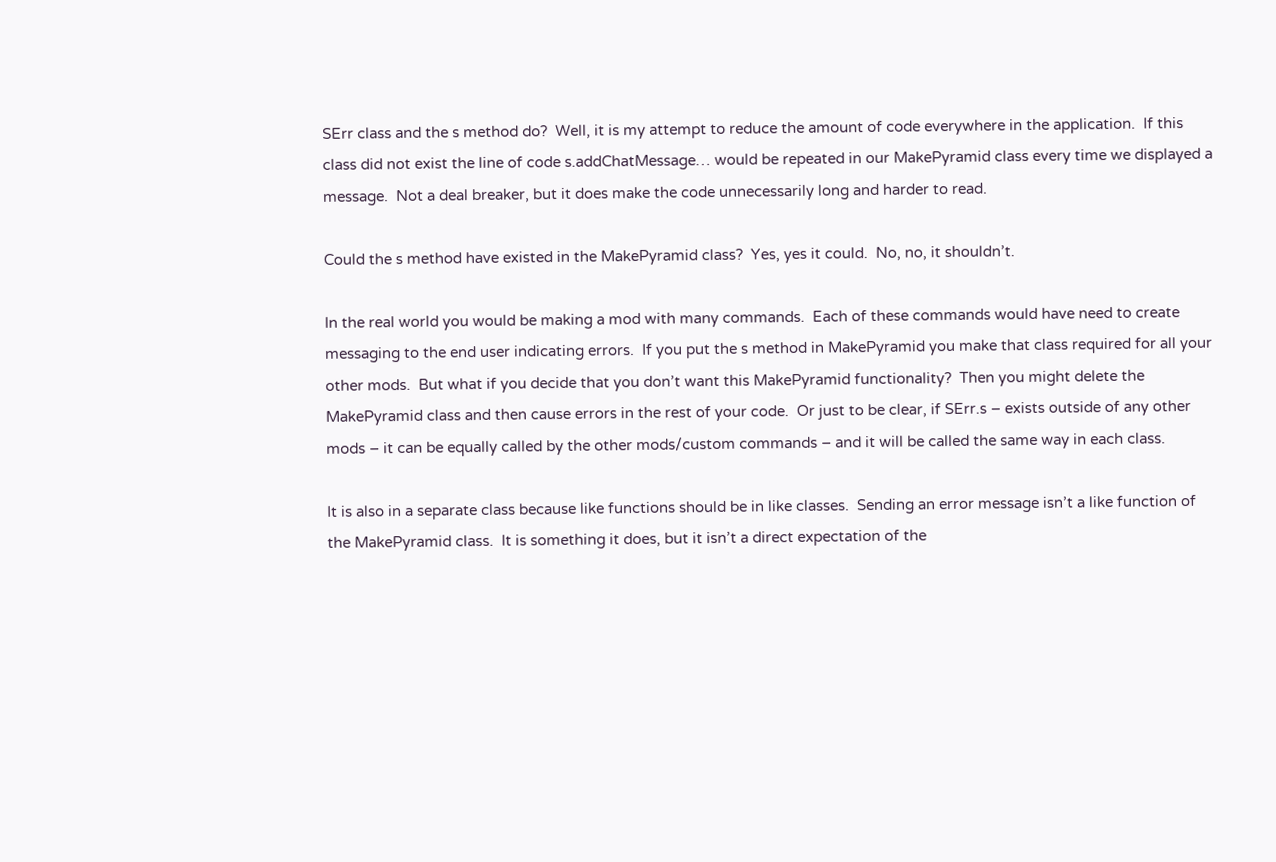SErr class and the s method do?  Well, it is my attempt to reduce the amount of code everywhere in the application.  If this class did not exist the line of code s.addChatMessage… would be repeated in our MakePyramid class every time we displayed a message.  Not a deal breaker, but it does make the code unnecessarily long and harder to read.

Could the s method have existed in the MakePyramid class?  Yes, yes it could.  No, no, it shouldn’t.

In the real world you would be making a mod with many commands.  Each of these commands would have need to create messaging to the end user indicating errors.  If you put the s method in MakePyramid you make that class required for all your other mods.  But what if you decide that you don’t want this MakePyramid functionality?  Then you might delete the MakePyramid class and then cause errors in the rest of your code.  Or just to be clear, if SErr.s – exists outside of any other mods – it can be equally called by the other mods/custom commands – and it will be called the same way in each class.

It is also in a separate class because like functions should be in like classes.  Sending an error message isn’t a like function of the MakePyramid class.  It is something it does, but it isn’t a direct expectation of the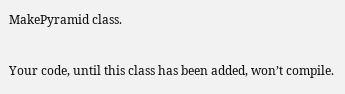MakePyramid class.

Your code, until this class has been added, won’t compile.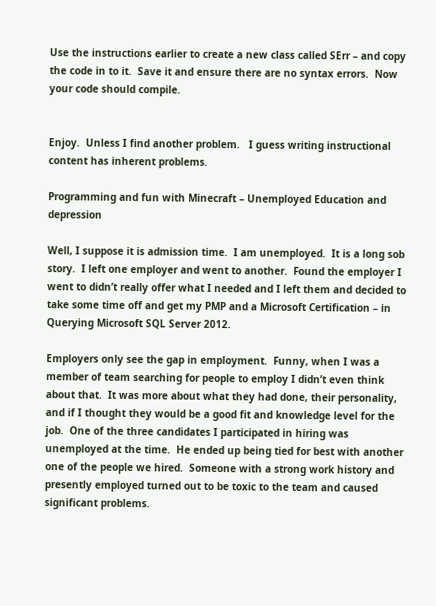Use the instructions earlier to create a new class called SErr – and copy the code in to it.  Save it and ensure there are no syntax errors.  Now your code should compile.


Enjoy.  Unless I find another problem.   I guess writing instructional content has inherent problems.

Programming and fun with Minecraft – Unemployed Education and depression

Well, I suppose it is admission time.  I am unemployed.  It is a long sob story.  I left one employer and went to another.  Found the employer I went to didn’t really offer what I needed and I left them and decided to take some time off and get my PMP and a Microsoft Certification – in Querying Microsoft SQL Server 2012.

Employers only see the gap in employment.  Funny, when I was a member of team searching for people to employ I didn’t even think about that.  It was more about what they had done, their personality, and if I thought they would be a good fit and knowledge level for the job.  One of the three candidates I participated in hiring was unemployed at the time.  He ended up being tied for best with another one of the people we hired.  Someone with a strong work history and presently employed turned out to be toxic to the team and caused significant problems.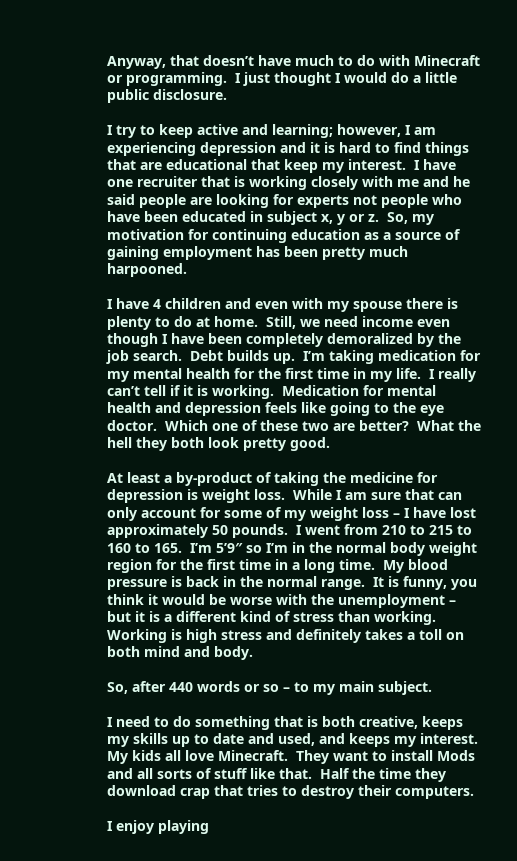Anyway, that doesn’t have much to do with Minecraft or programming.  I just thought I would do a little public disclosure.

I try to keep active and learning; however, I am experiencing depression and it is hard to find things that are educational that keep my interest.  I have one recruiter that is working closely with me and he said people are looking for experts not people who have been educated in subject x, y or z.  So, my motivation for continuing education as a source of gaining employment has been pretty much harpooned.

I have 4 children and even with my spouse there is plenty to do at home.  Still, we need income even though I have been completely demoralized by the job search.  Debt builds up.  I’m taking medication for my mental health for the first time in my life.  I really can’t tell if it is working.  Medication for mental health and depression feels like going to the eye doctor.  Which one of these two are better?  What the hell they both look pretty good.

At least a by-product of taking the medicine for depression is weight loss.  While I am sure that can only account for some of my weight loss – I have lost approximately 50 pounds.  I went from 210 to 215 to 160 to 165.  I’m 5’9″ so I’m in the normal body weight region for the first time in a long time.  My blood pressure is back in the normal range.  It is funny, you think it would be worse with the unemployment – but it is a different kind of stress than working.  Working is high stress and definitely takes a toll on both mind and body.

So, after 440 words or so – to my main subject.

I need to do something that is both creative, keeps my skills up to date and used, and keeps my interest.  My kids all love Minecraft.  They want to install Mods and all sorts of stuff like that.  Half the time they download crap that tries to destroy their computers.

I enjoy playing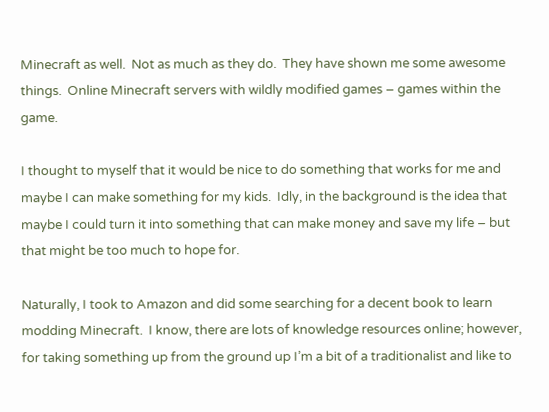Minecraft as well.  Not as much as they do.  They have shown me some awesome things.  Online Minecraft servers with wildly modified games – games within the game.

I thought to myself that it would be nice to do something that works for me and maybe I can make something for my kids.  Idly, in the background is the idea that maybe I could turn it into something that can make money and save my life – but that might be too much to hope for.

Naturally, I took to Amazon and did some searching for a decent book to learn modding Minecraft.  I know, there are lots of knowledge resources online; however, for taking something up from the ground up I’m a bit of a traditionalist and like to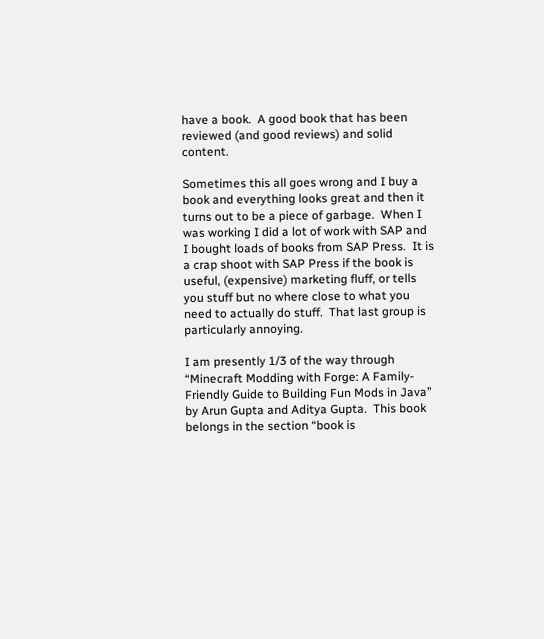have a book.  A good book that has been reviewed (and good reviews) and solid content.

Sometimes this all goes wrong and I buy a book and everything looks great and then it turns out to be a piece of garbage.  When I was working I did a lot of work with SAP and I bought loads of books from SAP Press.  It is a crap shoot with SAP Press if the book is useful, (expensive) marketing fluff, or tells you stuff but no where close to what you need to actually do stuff.  That last group is particularly annoying.

I am presently 1/3 of the way through “Minecraft Modding with Forge: A Family-Friendly Guide to Building Fun Mods in Java” by Arun Gupta and Aditya Gupta.  This book belongs in the section “book is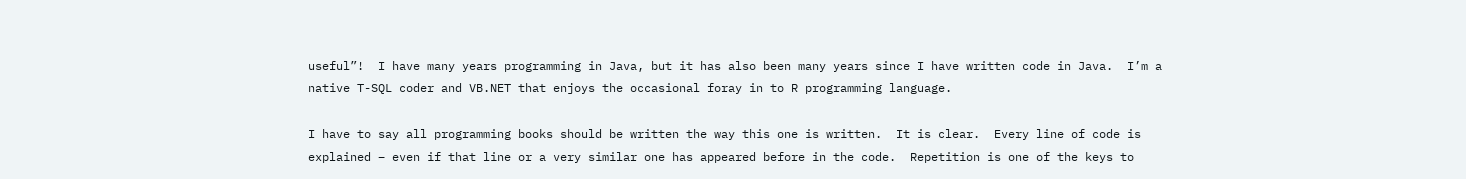useful”!  I have many years programming in Java, but it has also been many years since I have written code in Java.  I’m a native T-SQL coder and VB.NET that enjoys the occasional foray in to R programming language.

I have to say all programming books should be written the way this one is written.  It is clear.  Every line of code is explained – even if that line or a very similar one has appeared before in the code.  Repetition is one of the keys to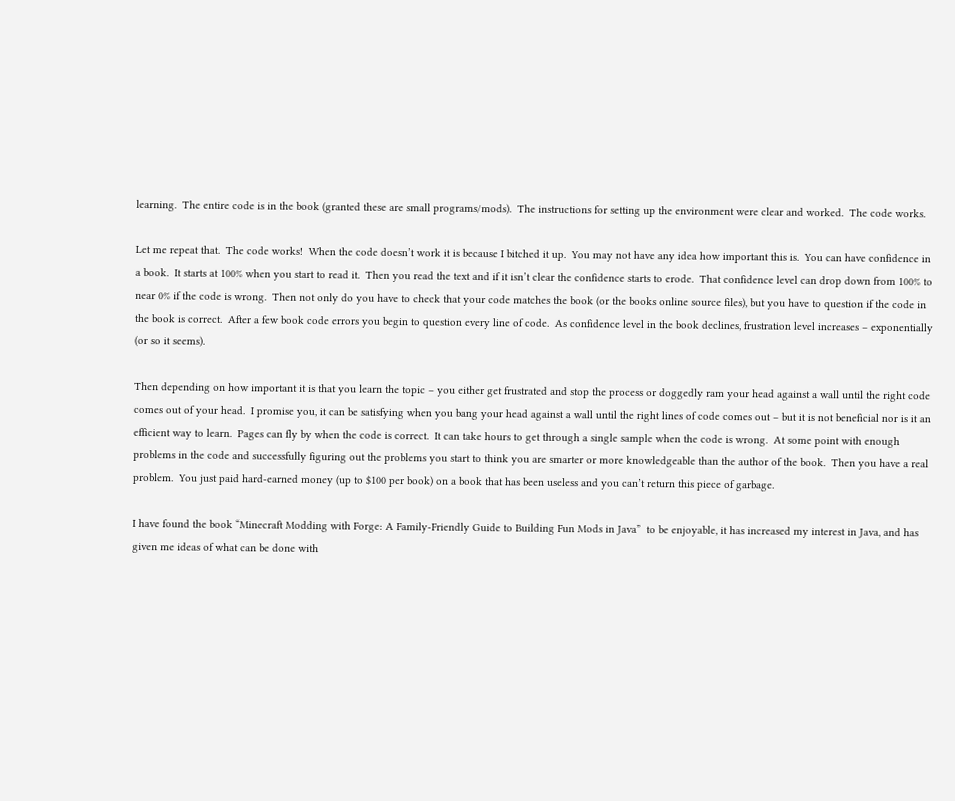learning.  The entire code is in the book (granted these are small programs/mods).  The instructions for setting up the environment were clear and worked.  The code works.

Let me repeat that.  The code works!  When the code doesn’t work it is because I bitched it up.  You may not have any idea how important this is.  You can have confidence in a book.  It starts at 100% when you start to read it.  Then you read the text and if it isn’t clear the confidence starts to erode.  That confidence level can drop down from 100% to near 0% if the code is wrong.  Then not only do you have to check that your code matches the book (or the books online source files), but you have to question if the code in the book is correct.  After a few book code errors you begin to question every line of code.  As confidence level in the book declines, frustration level increases – exponentially (or so it seems).

Then depending on how important it is that you learn the topic – you either get frustrated and stop the process or doggedly ram your head against a wall until the right code comes out of your head.  I promise you, it can be satisfying when you bang your head against a wall until the right lines of code comes out – but it is not beneficial nor is it an efficient way to learn.  Pages can fly by when the code is correct.  It can take hours to get through a single sample when the code is wrong.  At some point with enough problems in the code and successfully figuring out the problems you start to think you are smarter or more knowledgeable than the author of the book.  Then you have a real problem.  You just paid hard-earned money (up to $100 per book) on a book that has been useless and you can’t return this piece of garbage.

I have found the book “Minecraft Modding with Forge: A Family-Friendly Guide to Building Fun Mods in Java”  to be enjoyable, it has increased my interest in Java, and has given me ideas of what can be done with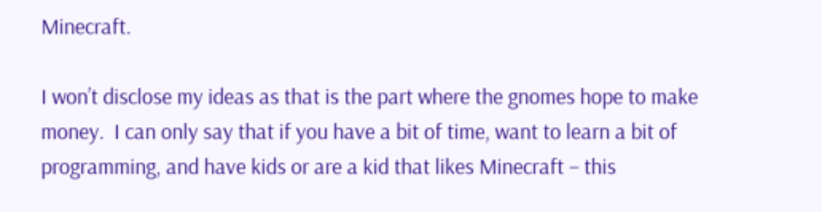Minecraft.

I won’t disclose my ideas as that is the part where the gnomes hope to make money.  I can only say that if you have a bit of time, want to learn a bit of programming, and have kids or are a kid that likes Minecraft – this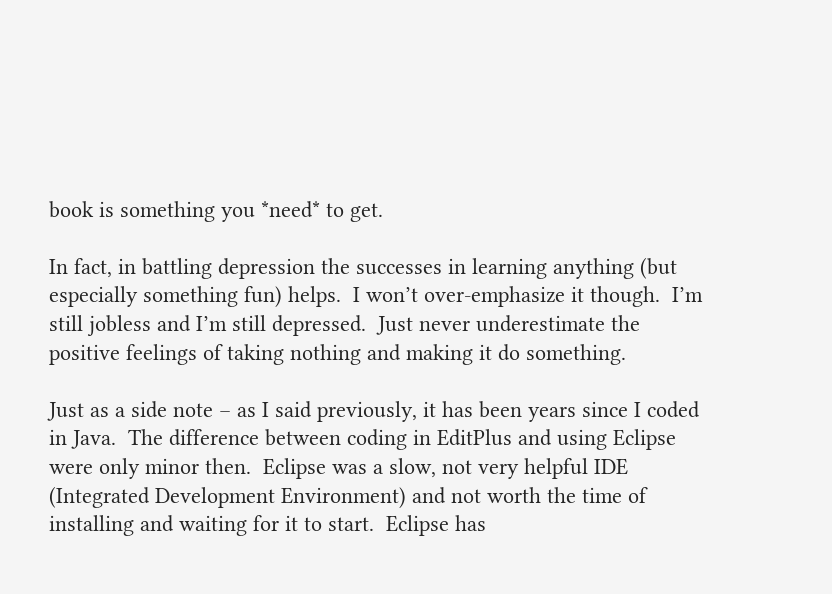book is something you *need* to get.

In fact, in battling depression the successes in learning anything (but especially something fun) helps.  I won’t over-emphasize it though.  I’m still jobless and I’m still depressed.  Just never underestimate the positive feelings of taking nothing and making it do something.

Just as a side note – as I said previously, it has been years since I coded in Java.  The difference between coding in EditPlus and using Eclipse were only minor then.  Eclipse was a slow, not very helpful IDE (Integrated Development Environment) and not worth the time of installing and waiting for it to start.  Eclipse has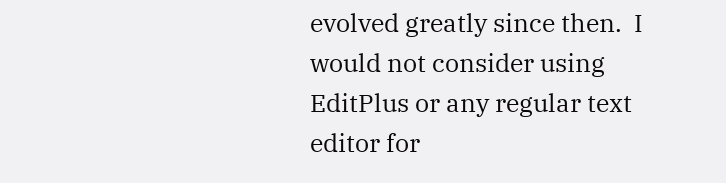evolved greatly since then.  I would not consider using EditPlus or any regular text editor for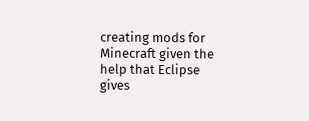creating mods for Minecraft given the help that Eclipse gives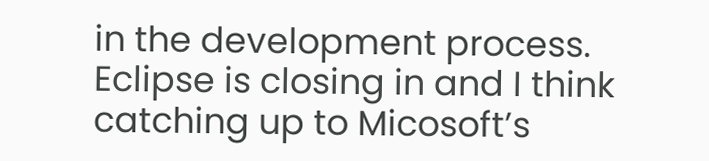in the development process.  Eclipse is closing in and I think catching up to Micosoft’s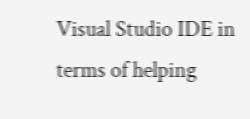Visual Studio IDE in terms of helping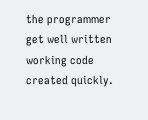the programmer get well written working code created quickly.